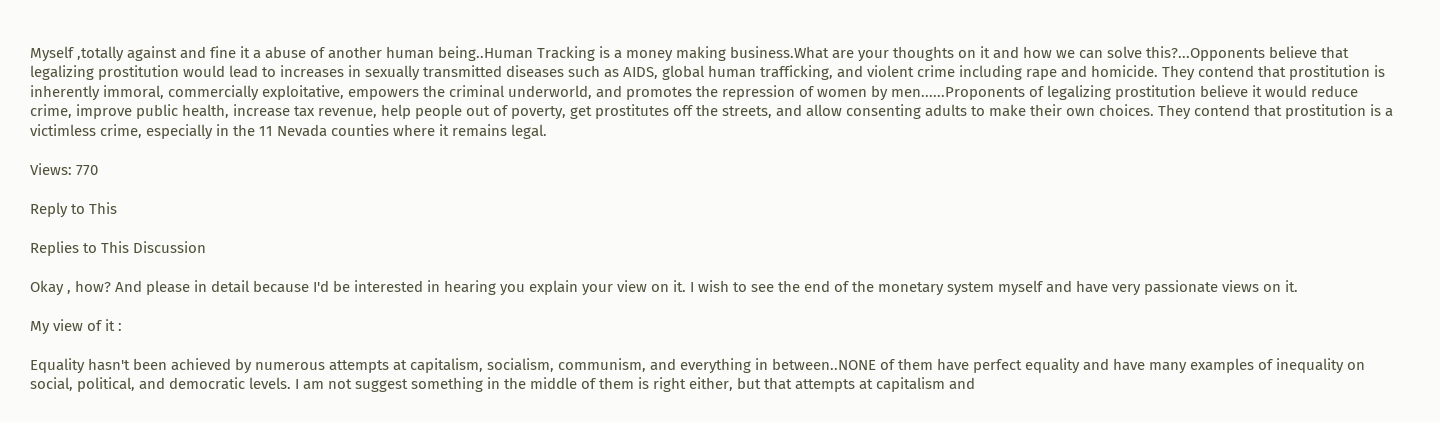Myself ,totally against and fine it a abuse of another human being..Human Tracking is a money making business.What are your thoughts on it and how we can solve this?...Opponents believe that legalizing prostitution would lead to increases in sexually transmitted diseases such as AIDS, global human trafficking, and violent crime including rape and homicide. They contend that prostitution is inherently immoral, commercially exploitative, empowers the criminal underworld, and promotes the repression of women by men......Proponents of legalizing prostitution believe it would reduce crime, improve public health, increase tax revenue, help people out of poverty, get prostitutes off the streets, and allow consenting adults to make their own choices. They contend that prostitution is a victimless crime, especially in the 11 Nevada counties where it remains legal.

Views: 770

Reply to This

Replies to This Discussion

Okay , how? And please in detail because I'd be interested in hearing you explain your view on it. I wish to see the end of the monetary system myself and have very passionate views on it.

My view of it :

Equality hasn't been achieved by numerous attempts at capitalism, socialism, communism, and everything in between..NONE of them have perfect equality and have many examples of inequality on social, political, and democratic levels. I am not suggest something in the middle of them is right either, but that attempts at capitalism and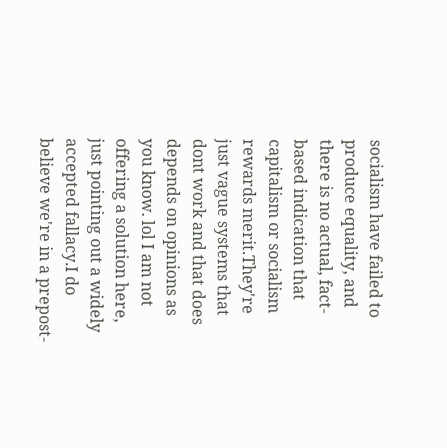socialism have failed to produce equality, and there is no actual, fact-based indication that capitalism or socialism rewards merit.They're just vague systems that dont work and that does depends on opinions as you know. lol I am not offering a solution here, just pointing out a widely accepted fallacy.I do believe we're in a prepost-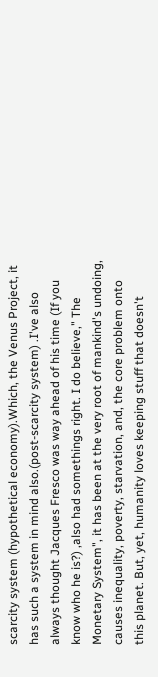scarcity system (hypothetical economy).Which, the Venus Project, it has such a system in mind also.(post-scarcity system) .I've also always thought Jacques Fresco was way ahead of his time (If you know who he is?) ,also had somethings right. I do believe," The Monetary System", it has been at the very root of mankind's undoing, causes inequality, poverty, starvation, and, the core problem onto this planet. But, yet, humanity loves keeping stuff that doesn't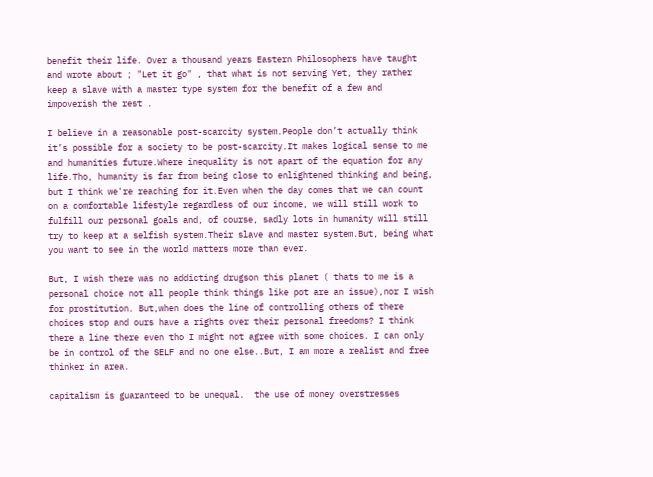benefit their life. Over a thousand years Eastern Philosophers have taught and wrote about ; "Let it go" , that what is not serving Yet, they rather keep a slave with a master type system for the benefit of a few and impoverish the rest .

I believe in a reasonable post-scarcity system.People don’t actually think it’s possible for a society to be post-scarcity.It makes logical sense to me and humanities future.Where inequality is not apart of the equation for any life.Tho, humanity is far from being close to enlightened thinking and being, but I think we're reaching for it.Even when the day comes that we can count on a comfortable lifestyle regardless of our income, we will still work to fulfill our personal goals and, of course, sadly lots in humanity will still try to keep at a selfish system.Their slave and master system.But, being what you want to see in the world matters more than ever.

But, I wish there was no addicting drugson this planet ( thats to me is a personal choice not all people think things like pot are an issue),nor I wish for prostitution. But,when does the line of controlling others of there choices stop and ours have a rights over their personal freedoms? I think there a line there even tho I might not agree with some choices. I can only be in control of the SELF and no one else..But, I am more a realist and free thinker in area.

capitalism is guaranteed to be unequal.  the use of money overstresses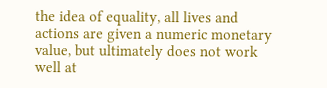the idea of equality, all lives and actions are given a numeric monetary value, but ultimately does not work well at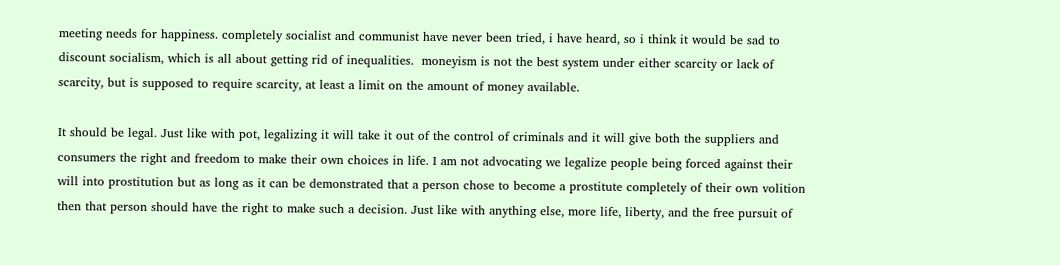meeting needs for happiness. completely socialist and communist have never been tried, i have heard, so i think it would be sad to discount socialism, which is all about getting rid of inequalities.  moneyism is not the best system under either scarcity or lack of scarcity, but is supposed to require scarcity, at least a limit on the amount of money available.

It should be legal. Just like with pot, legalizing it will take it out of the control of criminals and it will give both the suppliers and consumers the right and freedom to make their own choices in life. I am not advocating we legalize people being forced against their will into prostitution but as long as it can be demonstrated that a person chose to become a prostitute completely of their own volition then that person should have the right to make such a decision. Just like with anything else, more life, liberty, and the free pursuit of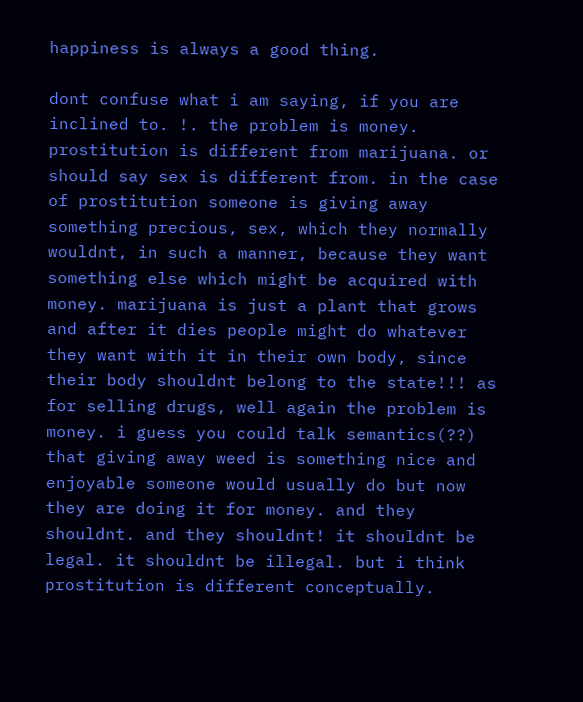happiness is always a good thing.

dont confuse what i am saying, if you are inclined to. !. the problem is money. prostitution is different from marijuana. or should say sex is different from. in the case of prostitution someone is giving away something precious, sex, which they normally wouldnt, in such a manner, because they want something else which might be acquired with money. marijuana is just a plant that grows and after it dies people might do whatever they want with it in their own body, since their body shouldnt belong to the state!!! as for selling drugs, well again the problem is money. i guess you could talk semantics(??) that giving away weed is something nice and enjoyable someone would usually do but now they are doing it for money. and they shouldnt. and they shouldnt! it shouldnt be legal. it shouldnt be illegal. but i think prostitution is different conceptually.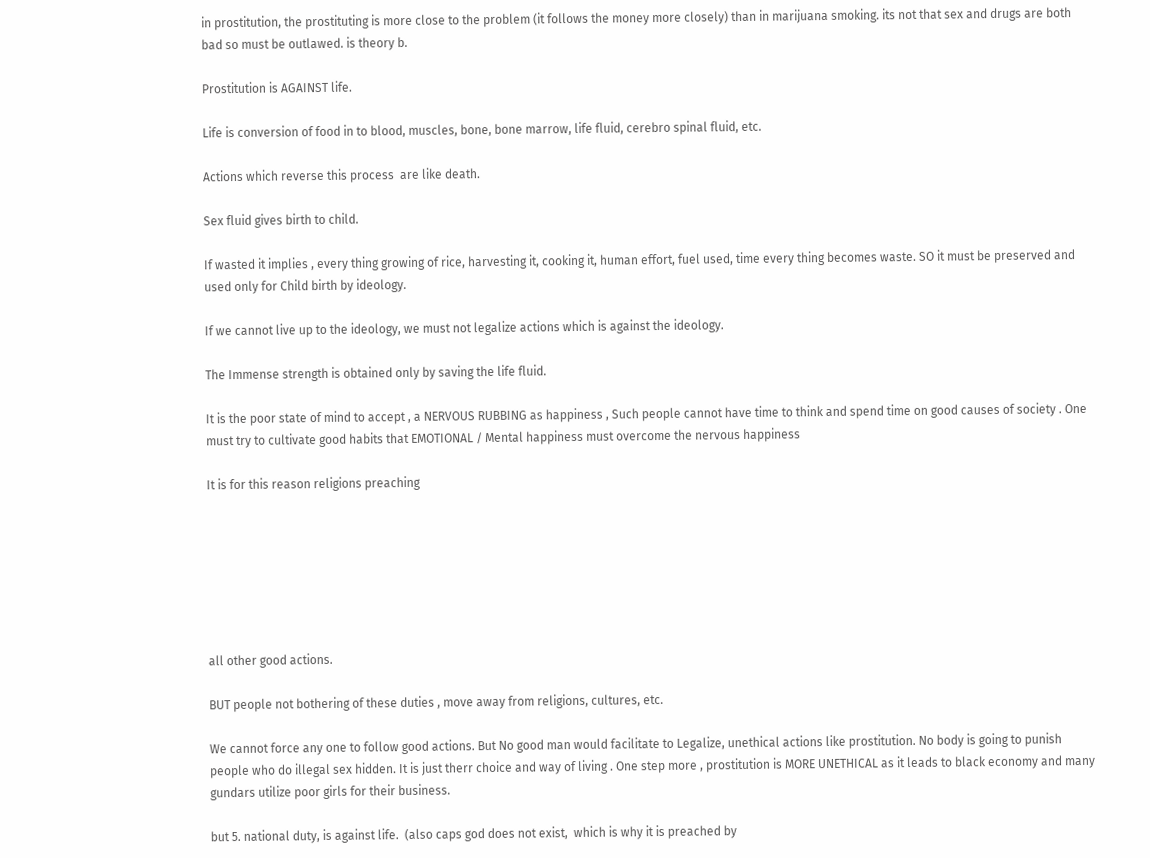in prostitution, the prostituting is more close to the problem (it follows the money more closely) than in marijuana smoking. its not that sex and drugs are both bad so must be outlawed. is theory b.

Prostitution is AGAINST life.

Life is conversion of food in to blood, muscles, bone, bone marrow, life fluid, cerebro spinal fluid, etc.

Actions which reverse this process  are like death.

Sex fluid gives birth to child.

If wasted it implies , every thing growing of rice, harvesting it, cooking it, human effort, fuel used, time every thing becomes waste. SO it must be preserved and used only for Child birth by ideology.

If we cannot live up to the ideology, we must not legalize actions which is against the ideology.

The Immense strength is obtained only by saving the life fluid.

It is the poor state of mind to accept , a NERVOUS RUBBING as happiness , Such people cannot have time to think and spend time on good causes of society . One must try to cultivate good habits that EMOTIONAL / Mental happiness must overcome the nervous happiness

It is for this reason religions preaching







all other good actions.

BUT people not bothering of these duties , move away from religions, cultures, etc.

We cannot force any one to follow good actions. But No good man would facilitate to Legalize, unethical actions like prostitution. No body is going to punish people who do illegal sex hidden. It is just therr choice and way of living . One step more , prostitution is MORE UNETHICAL as it leads to black economy and many gundars utilize poor girls for their business.

but 5. national duty, is against life.  (also caps god does not exist,  which is why it is preached by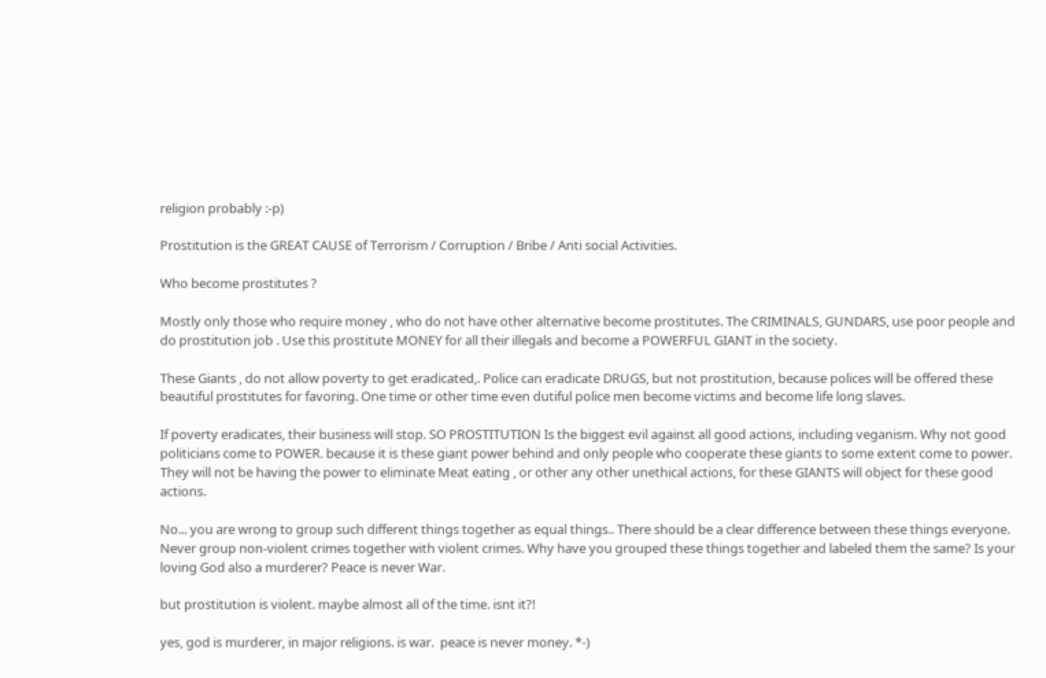religion probably :-p)

Prostitution is the GREAT CAUSE of Terrorism / Corruption / Bribe / Anti social Activities.

Who become prostitutes ?

Mostly only those who require money , who do not have other alternative become prostitutes. The CRIMINALS, GUNDARS, use poor people and do prostitution job . Use this prostitute MONEY for all their illegals and become a POWERFUL GIANT in the society.

These Giants , do not allow poverty to get eradicated,. Police can eradicate DRUGS, but not prostitution, because polices will be offered these beautiful prostitutes for favoring. One time or other time even dutiful police men become victims and become life long slaves.

If poverty eradicates, their business will stop. SO PROSTITUTION Is the biggest evil against all good actions, including veganism. Why not good politicians come to POWER. because it is these giant power behind and only people who cooperate these giants to some extent come to power. They will not be having the power to eliminate Meat eating , or other any other unethical actions, for these GIANTS will object for these good actions.

No... you are wrong to group such different things together as equal things.. There should be a clear difference between these things everyone. Never group non-violent crimes together with violent crimes. Why have you grouped these things together and labeled them the same? Is your loving God also a murderer? Peace is never War.

but prostitution is violent. maybe almost all of the time. isnt it?!

yes, god is murderer, in major religions. is war.  peace is never money. *-)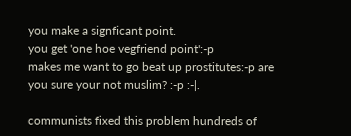you make a signficant point.
you get 'one hoe vegfriend point':-p
makes me want to go beat up prostitutes:-p are you sure your not muslim? :-p :-|.

communists fixed this problem hundreds of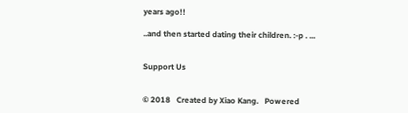years ago!!

..and then started dating their children. :-p . ...


Support Us


© 2018   Created by Xiao Kang.   Powered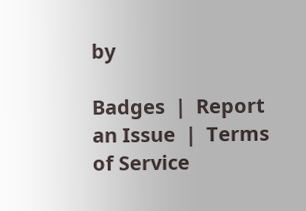by

Badges  |  Report an Issue  |  Terms of Service